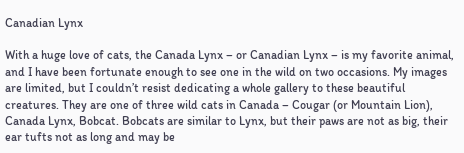Canadian Lynx

With a huge love of cats, the Canada Lynx – or Canadian Lynx – is my favorite animal, and I have been fortunate enough to see one in the wild on two occasions. My images are limited, but I couldn’t resist dedicating a whole gallery to these beautiful creatures. They are one of three wild cats in Canada – Cougar (or Mountain Lion), Canada Lynx, Bobcat. Bobcats are similar to Lynx, but their paws are not as big, their ear tufts not as long and may be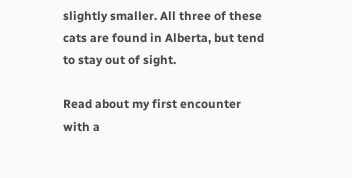slightly smaller. All three of these cats are found in Alberta, but tend to stay out of sight.

Read about my first encounter with a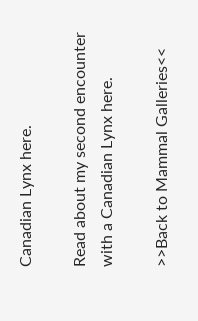Canadian Lynx here.

Read about my second encounter with a Canadian Lynx here.

>>Back to Mammal Galleries<<